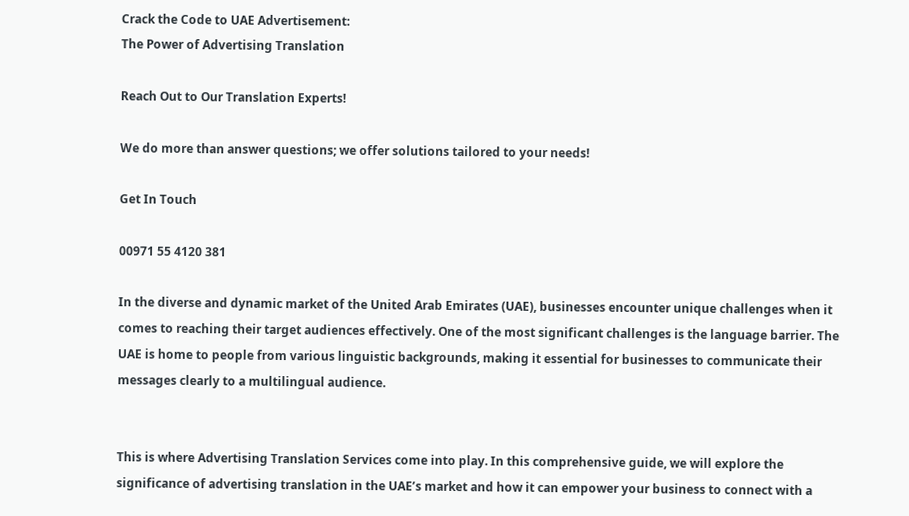Crack the Code to UAE Advertisement:
The Power of Advertising Translation

Reach Out to Our Translation Experts!

We do more than answer questions; we offer solutions tailored to your needs!

Get In Touch

00971 55 4120 381

In the diverse and dynamic market of the United Arab Emirates (UAE), businesses encounter unique challenges when it comes to reaching their target audiences effectively. One of the most significant challenges is the language barrier. The UAE is home to people from various linguistic backgrounds, making it essential for businesses to communicate their messages clearly to a multilingual audience.


This is where Advertising Translation Services come into play. In this comprehensive guide, we will explore the significance of advertising translation in the UAE’s market and how it can empower your business to connect with a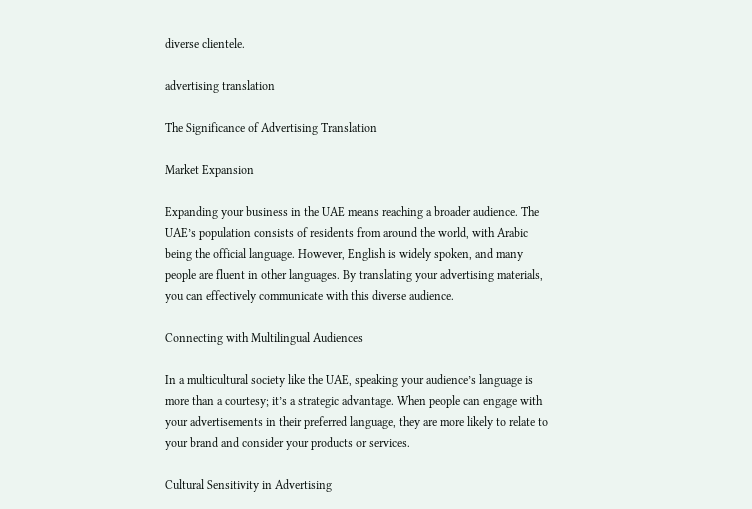diverse clientele.

advertising translation

The Significance of Advertising Translation

Market Expansion

Expanding your business in the UAE means reaching a broader audience. The UAE’s population consists of residents from around the world, with Arabic being the official language. However, English is widely spoken, and many people are fluent in other languages. By translating your advertising materials, you can effectively communicate with this diverse audience.

Connecting with Multilingual Audiences

In a multicultural society like the UAE, speaking your audience’s language is more than a courtesy; it’s a strategic advantage. When people can engage with your advertisements in their preferred language, they are more likely to relate to your brand and consider your products or services.

Cultural Sensitivity in Advertising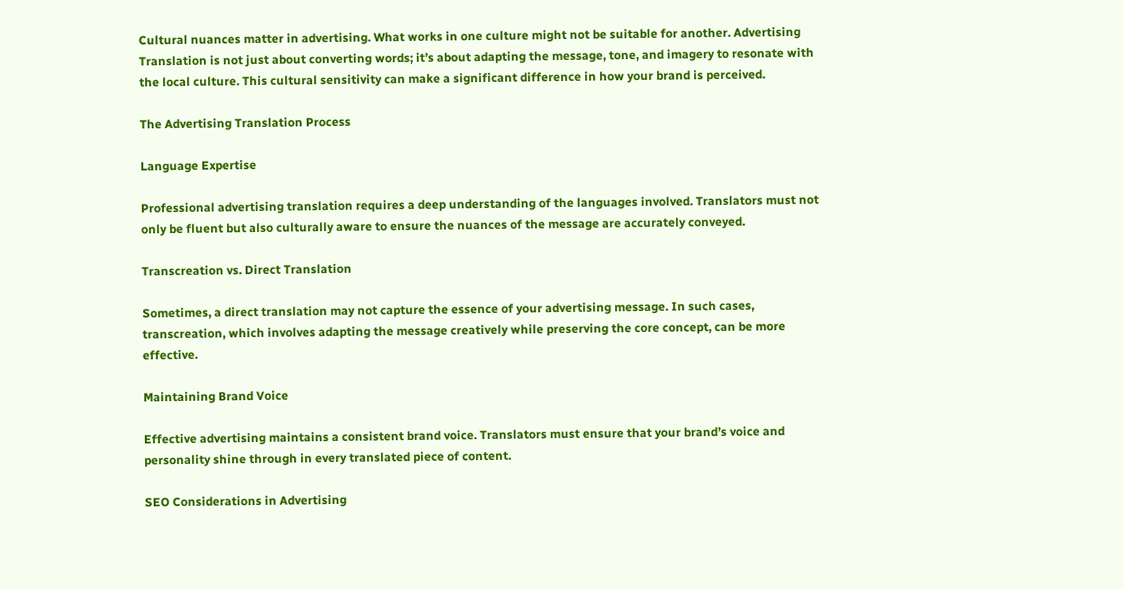Cultural nuances matter in advertising. What works in one culture might not be suitable for another. Advertising Translation is not just about converting words; it’s about adapting the message, tone, and imagery to resonate with the local culture. This cultural sensitivity can make a significant difference in how your brand is perceived.

The Advertising Translation Process

Language Expertise

Professional advertising translation requires a deep understanding of the languages involved. Translators must not only be fluent but also culturally aware to ensure the nuances of the message are accurately conveyed.

Transcreation vs. Direct Translation

Sometimes, a direct translation may not capture the essence of your advertising message. In such cases, transcreation, which involves adapting the message creatively while preserving the core concept, can be more effective.

Maintaining Brand Voice

Effective advertising maintains a consistent brand voice. Translators must ensure that your brand’s voice and personality shine through in every translated piece of content.

SEO Considerations in Advertising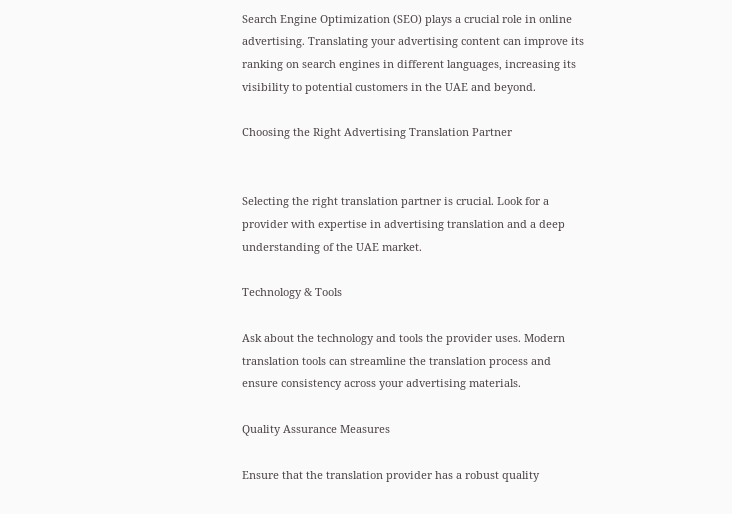Search Engine Optimization (SEO) plays a crucial role in online advertising. Translating your advertising content can improve its ranking on search engines in different languages, increasing its visibility to potential customers in the UAE and beyond.

Choosing the Right Advertising Translation Partner


Selecting the right translation partner is crucial. Look for a provider with expertise in advertising translation and a deep understanding of the UAE market.

Technology & Tools

Ask about the technology and tools the provider uses. Modern translation tools can streamline the translation process and ensure consistency across your advertising materials.

Quality Assurance Measures

Ensure that the translation provider has a robust quality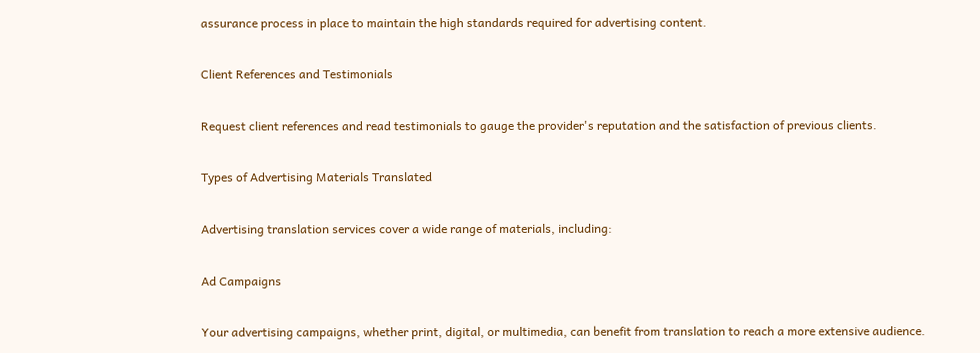assurance process in place to maintain the high standards required for advertising content.

Client References and Testimonials

Request client references and read testimonials to gauge the provider's reputation and the satisfaction of previous clients.

Types of Advertising Materials Translated

Advertising translation services cover a wide range of materials, including:

Ad Campaigns

Your advertising campaigns, whether print, digital, or multimedia, can benefit from translation to reach a more extensive audience.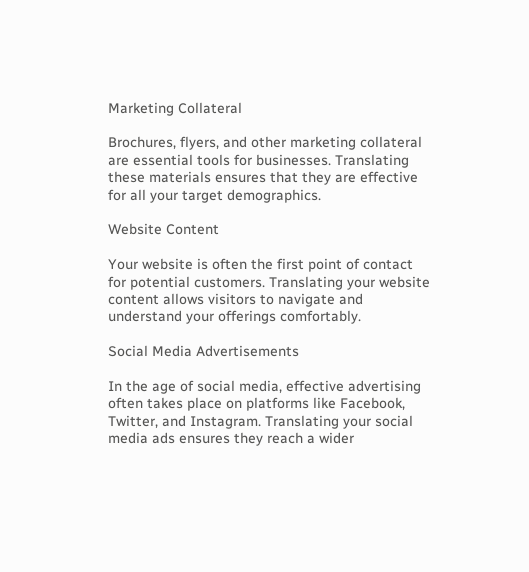Marketing Collateral

Brochures, flyers, and other marketing collateral are essential tools for businesses. Translating these materials ensures that they are effective for all your target demographics.

Website Content

Your website is often the first point of contact for potential customers. Translating your website content allows visitors to navigate and understand your offerings comfortably.

Social Media Advertisements

In the age of social media, effective advertising often takes place on platforms like Facebook, Twitter, and Instagram. Translating your social media ads ensures they reach a wider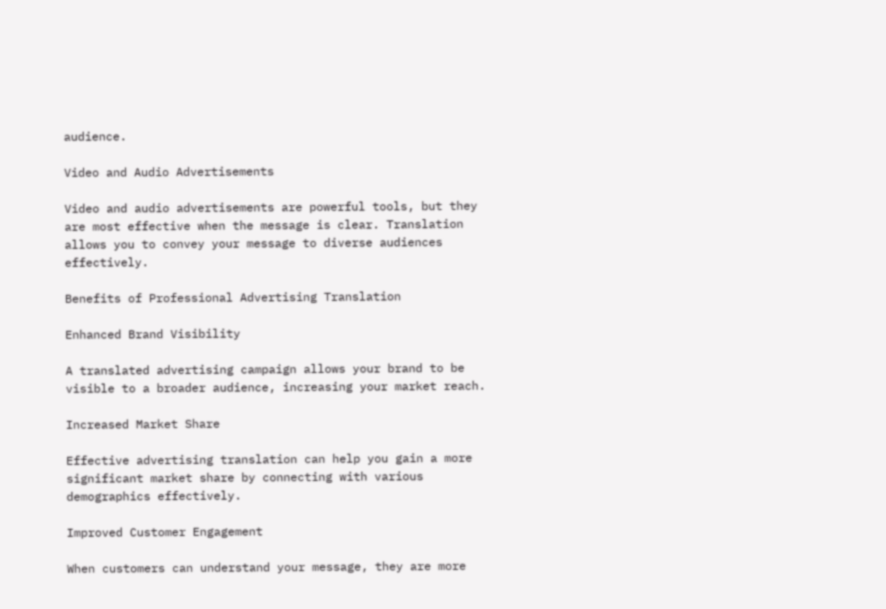audience.

Video and Audio Advertisements

Video and audio advertisements are powerful tools, but they are most effective when the message is clear. Translation allows you to convey your message to diverse audiences effectively.

Benefits of Professional Advertising Translation

Enhanced Brand Visibility

A translated advertising campaign allows your brand to be visible to a broader audience, increasing your market reach.

Increased Market Share

Effective advertising translation can help you gain a more significant market share by connecting with various demographics effectively.

Improved Customer Engagement

When customers can understand your message, they are more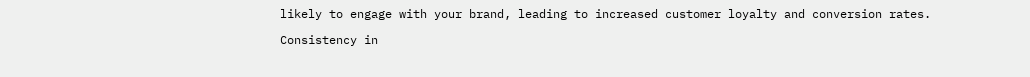likely to engage with your brand, leading to increased customer loyalty and conversion rates.

Consistency in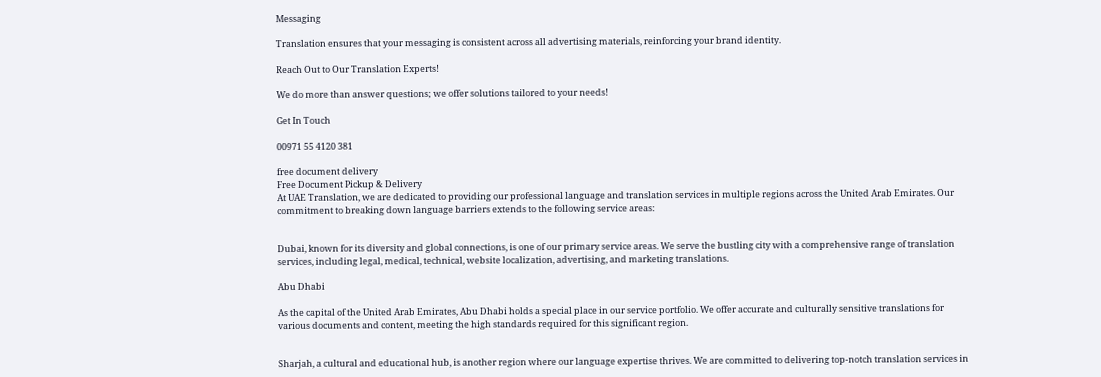Messaging

Translation ensures that your messaging is consistent across all advertising materials, reinforcing your brand identity.

Reach Out to Our Translation Experts!

We do more than answer questions; we offer solutions tailored to your needs!

Get In Touch

00971 55 4120 381

free document delivery
Free Document Pickup & Delivery
At UAE Translation, we are dedicated to providing our professional language and translation services in multiple regions across the United Arab Emirates. Our commitment to breaking down language barriers extends to the following service areas:


Dubai, known for its diversity and global connections, is one of our primary service areas. We serve the bustling city with a comprehensive range of translation services, including legal, medical, technical, website localization, advertising, and marketing translations.

Abu Dhabi

As the capital of the United Arab Emirates, Abu Dhabi holds a special place in our service portfolio. We offer accurate and culturally sensitive translations for various documents and content, meeting the high standards required for this significant region.


Sharjah, a cultural and educational hub, is another region where our language expertise thrives. We are committed to delivering top-notch translation services in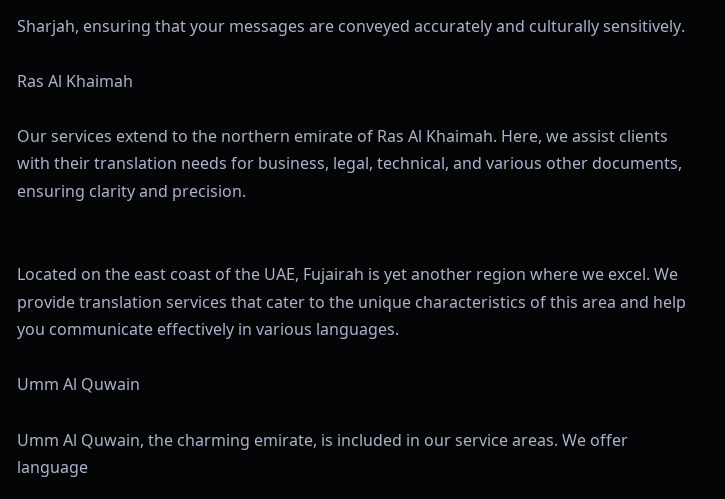Sharjah, ensuring that your messages are conveyed accurately and culturally sensitively.

Ras Al Khaimah

Our services extend to the northern emirate of Ras Al Khaimah. Here, we assist clients with their translation needs for business, legal, technical, and various other documents, ensuring clarity and precision.


Located on the east coast of the UAE, Fujairah is yet another region where we excel. We provide translation services that cater to the unique characteristics of this area and help you communicate effectively in various languages.

Umm Al Quwain

Umm Al Quwain, the charming emirate, is included in our service areas. We offer language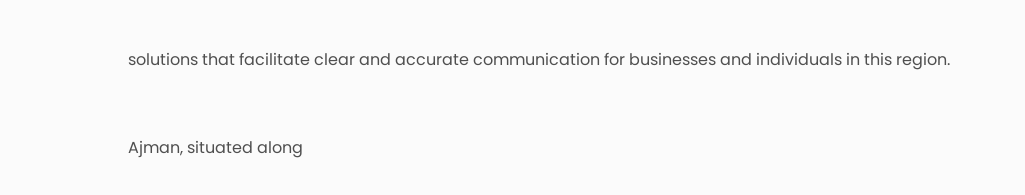solutions that facilitate clear and accurate communication for businesses and individuals in this region.


Ajman, situated along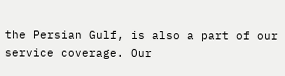the Persian Gulf, is also a part of our service coverage. Our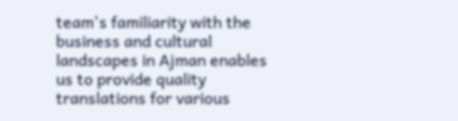team's familiarity with the business and cultural landscapes in Ajman enables us to provide quality translations for various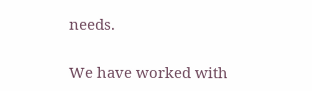needs.

We have worked with